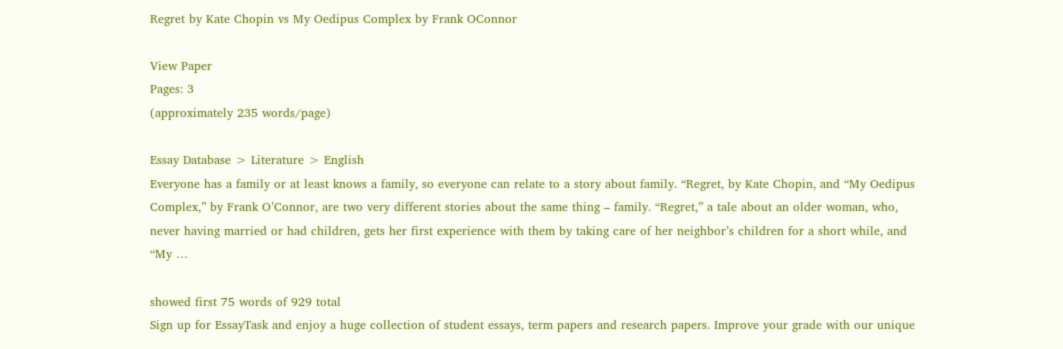Regret by Kate Chopin vs My Oedipus Complex by Frank OConnor

View Paper
Pages: 3
(approximately 235 words/page)

Essay Database > Literature > English
Everyone has a family or at least knows a family, so everyone can relate to a story about family. “Regret, by Kate Chopin, and “My Oedipus Complex,” by Frank O’Connor, are two very different stories about the same thing – family. “Regret,” a tale about an older woman, who, never having married or had children, gets her first experience with them by taking care of her neighbor’s children for a short while, and “My …

showed first 75 words of 929 total
Sign up for EssayTask and enjoy a huge collection of student essays, term papers and research papers. Improve your grade with our unique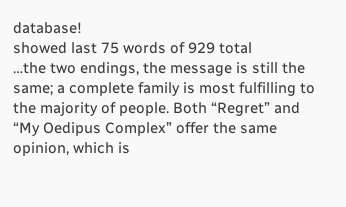database!
showed last 75 words of 929 total
…the two endings, the message is still the same; a complete family is most fulfilling to the majority of people. Both “Regret” and “My Oedipus Complex” offer the same opinion, which is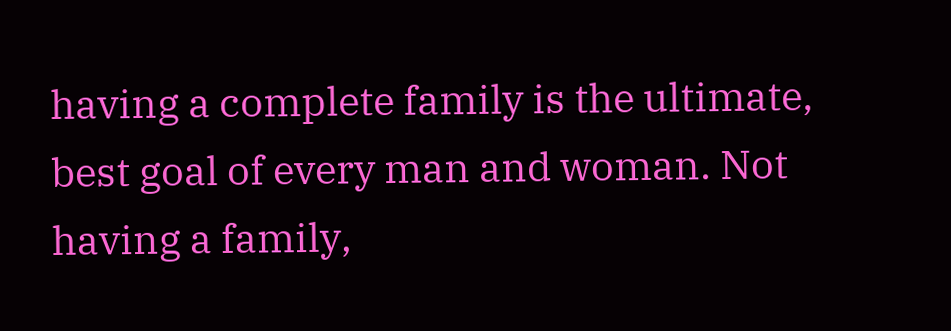having a complete family is the ultimate, best goal of every man and woman. Not having a family,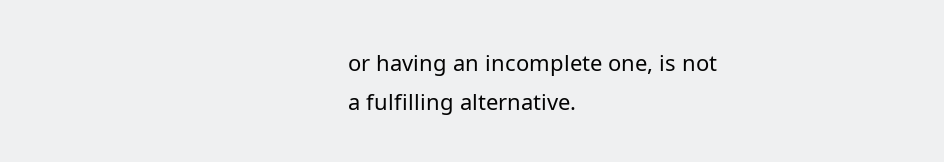or having an incomplete one, is not a fulfilling alternative.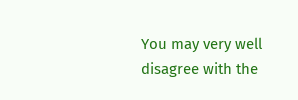You may very well disagree with the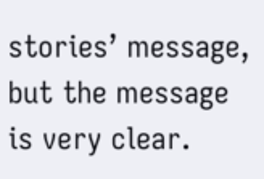stories’ message, but the message is very clear.